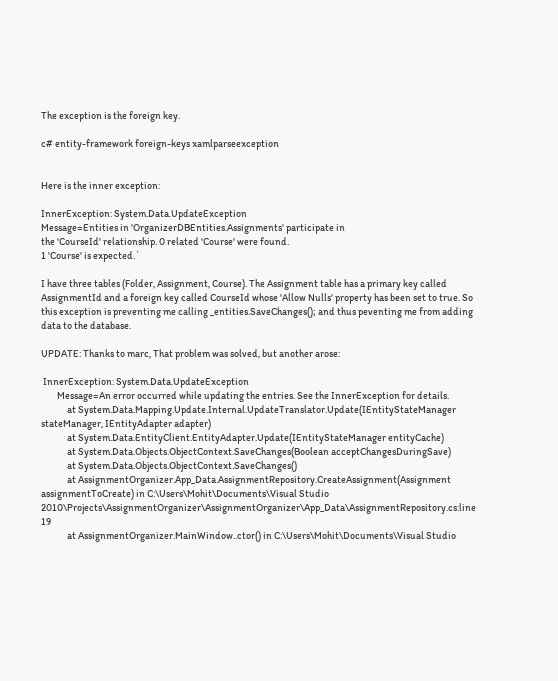The exception is the foreign key.

c# entity-framework foreign-keys xamlparseexception


Here is the inner exception:

InnerException: System.Data.UpdateException
Message=Entities in 'OrganizerDBEntities.Assignments' participate in
the 'CourseId' relationship. 0 related 'Course' were found.
1 'Course' is expected.`

I have three tables (Folder, Assignment, Course). The Assignment table has a primary key called AssignmentId and a foreign key called CourseId whose 'Allow Nulls' property has been set to true. So this exception is preventing me calling _entities.SaveChanges(); and thus peventing me from adding data to the database.

UPDATE: Thanks to marc, That problem was solved, but another arose:

 InnerException: System.Data.UpdateException
        Message=An error occurred while updating the entries. See the InnerException for details.
             at System.Data.Mapping.Update.Internal.UpdateTranslator.Update(IEntityStateManager stateManager, IEntityAdapter adapter)
             at System.Data.EntityClient.EntityAdapter.Update(IEntityStateManager entityCache)
             at System.Data.Objects.ObjectContext.SaveChanges(Boolean acceptChangesDuringSave)
             at System.Data.Objects.ObjectContext.SaveChanges()
             at AssignmentOrganizer.App_Data.AssignmentRepository.CreateAssignment(Assignment assignmentToCreate) in C:\Users\Mohit\Documents\Visual Studio 2010\Projects\AssignmentOrganizer\AssignmentOrganizer\App_Data\AssignmentRepository.cs:line 19
             at AssignmentOrganizer.MainWindow..ctor() in C:\Users\Mohit\Documents\Visual Studio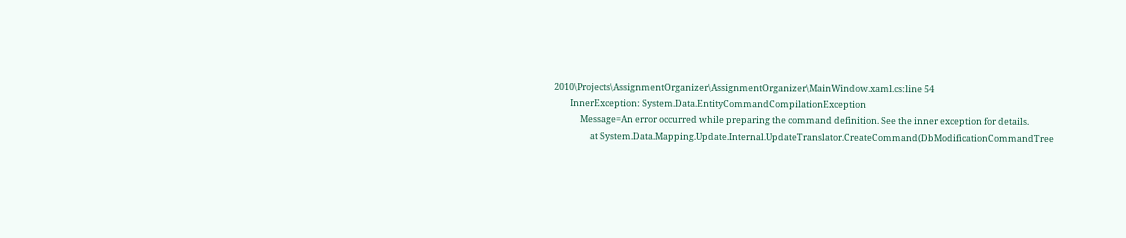2010\Projects\AssignmentOrganizer\AssignmentOrganizer\MainWindow.xaml.cs:line 54
        InnerException: System.Data.EntityCommandCompilationException
             Message=An error occurred while preparing the command definition. See the inner exception for details.
                  at System.Data.Mapping.Update.Internal.UpdateTranslator.CreateCommand(DbModificationCommandTree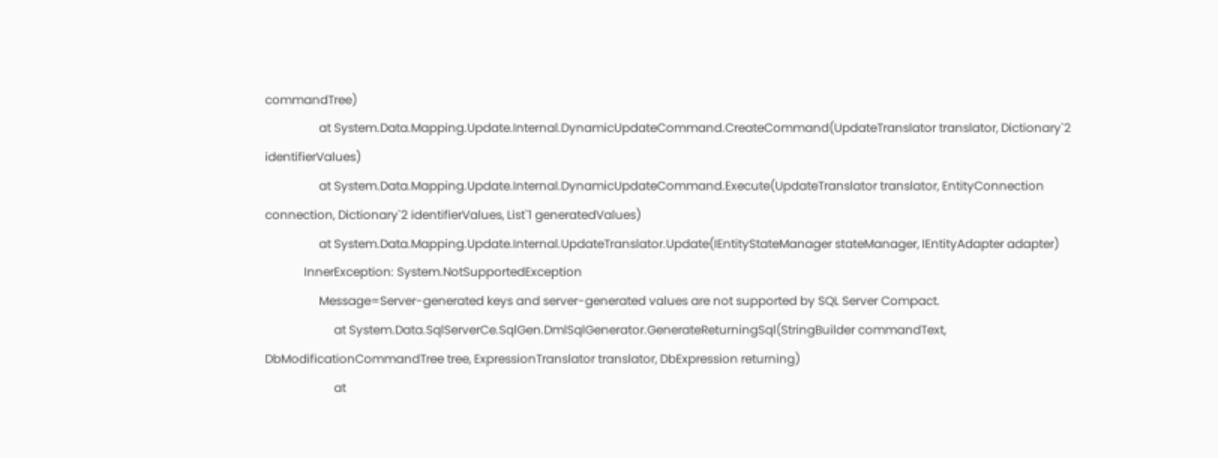commandTree)
                  at System.Data.Mapping.Update.Internal.DynamicUpdateCommand.CreateCommand(UpdateTranslator translator, Dictionary`2 identifierValues)
                  at System.Data.Mapping.Update.Internal.DynamicUpdateCommand.Execute(UpdateTranslator translator, EntityConnection connection, Dictionary`2 identifierValues, List`1 generatedValues)
                  at System.Data.Mapping.Update.Internal.UpdateTranslator.Update(IEntityStateManager stateManager, IEntityAdapter adapter)
             InnerException: System.NotSupportedException
                  Message=Server-generated keys and server-generated values are not supported by SQL Server Compact.
                       at System.Data.SqlServerCe.SqlGen.DmlSqlGenerator.GenerateReturningSql(StringBuilder commandText, DbModificationCommandTree tree, ExpressionTranslator translator, DbExpression returning)
                       at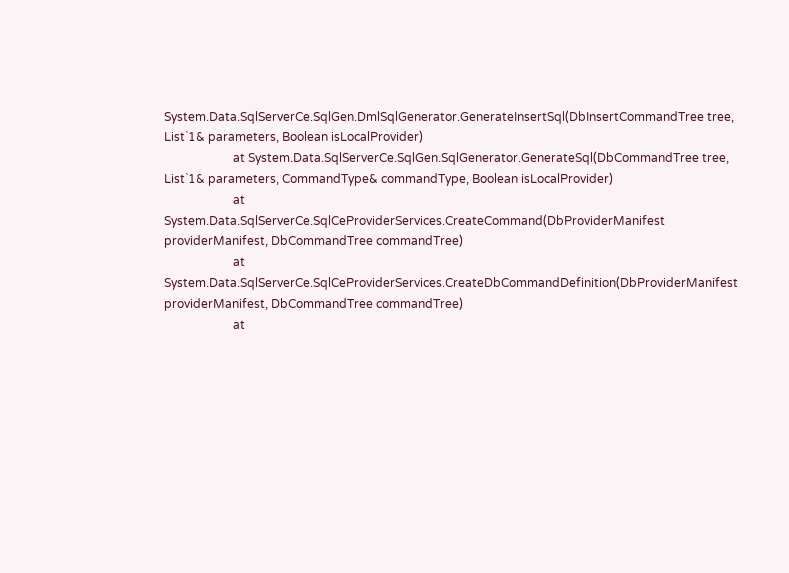System.Data.SqlServerCe.SqlGen.DmlSqlGenerator.GenerateInsertSql(DbInsertCommandTree tree, List`1& parameters, Boolean isLocalProvider)
                       at System.Data.SqlServerCe.SqlGen.SqlGenerator.GenerateSql(DbCommandTree tree, List`1& parameters, CommandType& commandType, Boolean isLocalProvider)
                       at System.Data.SqlServerCe.SqlCeProviderServices.CreateCommand(DbProviderManifest providerManifest, DbCommandTree commandTree)
                       at System.Data.SqlServerCe.SqlCeProviderServices.CreateDbCommandDefinition(DbProviderManifest providerManifest, DbCommandTree commandTree)
                       at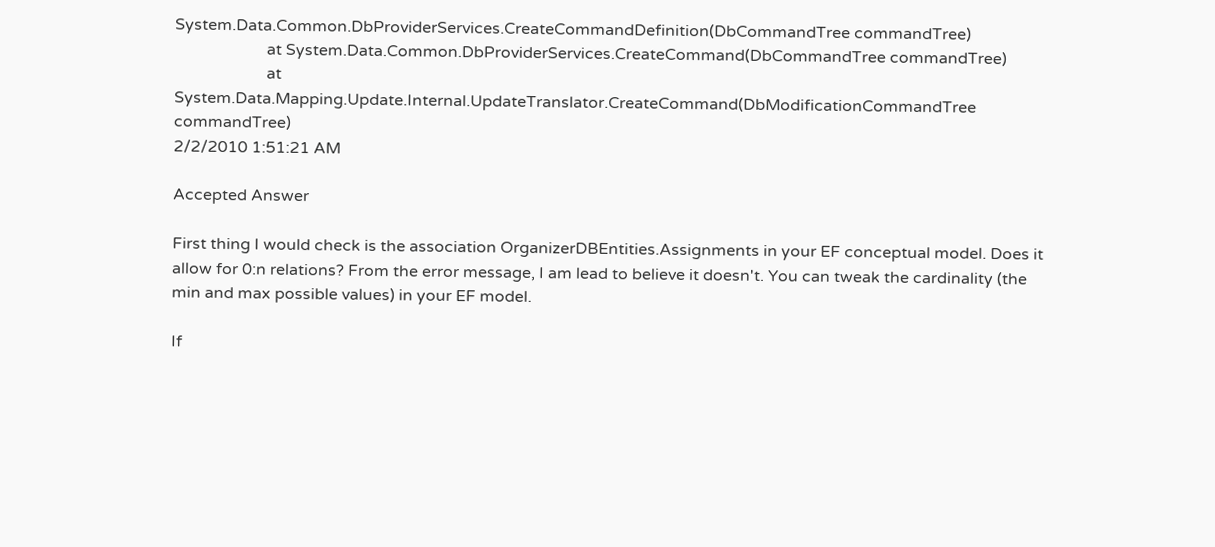System.Data.Common.DbProviderServices.CreateCommandDefinition(DbCommandTree commandTree)
                       at System.Data.Common.DbProviderServices.CreateCommand(DbCommandTree commandTree)
                       at System.Data.Mapping.Update.Internal.UpdateTranslator.CreateCommand(DbModificationCommandTree commandTree)
2/2/2010 1:51:21 AM

Accepted Answer

First thing I would check is the association OrganizerDBEntities.Assignments in your EF conceptual model. Does it allow for 0:n relations? From the error message, I am lead to believe it doesn't. You can tweak the cardinality (the min and max possible values) in your EF model.

If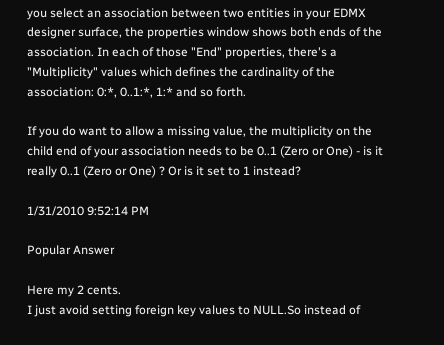you select an association between two entities in your EDMX designer surface, the properties window shows both ends of the association. In each of those "End" properties, there's a "Multiplicity" values which defines the cardinality of the association: 0:*, 0..1:*, 1:* and so forth.

If you do want to allow a missing value, the multiplicity on the child end of your association needs to be 0..1 (Zero or One) - is it really 0..1 (Zero or One) ? Or is it set to 1 instead?

1/31/2010 9:52:14 PM

Popular Answer

Here my 2 cents.
I just avoid setting foreign key values to NULL.So instead of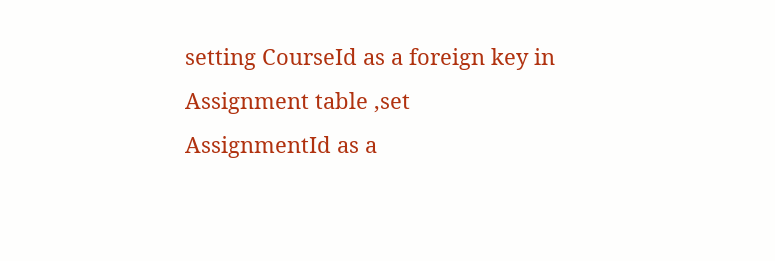setting CourseId as a foreign key in Assignment table ,set AssignmentId as a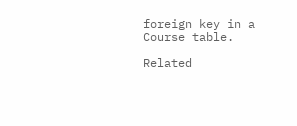foreign key in a Course table.

Related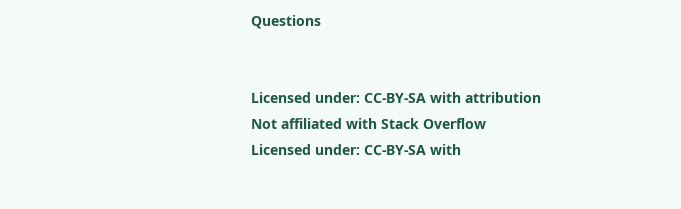Questions


Licensed under: CC-BY-SA with attribution
Not affiliated with Stack Overflow
Licensed under: CC-BY-SA with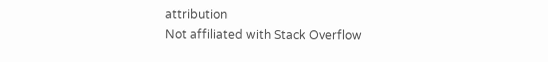attribution
Not affiliated with Stack Overflow